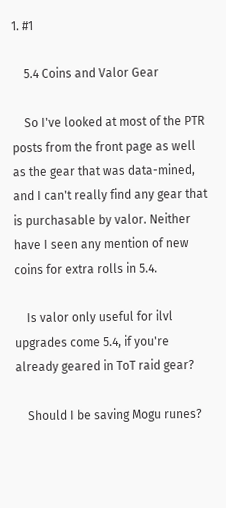1. #1

    5.4 Coins and Valor Gear

    So I've looked at most of the PTR posts from the front page as well as the gear that was data-mined, and I can't really find any gear that is purchasable by valor. Neither have I seen any mention of new coins for extra rolls in 5.4.

    Is valor only useful for ilvl upgrades come 5.4, if you're already geared in ToT raid gear?

    Should I be saving Mogu runes?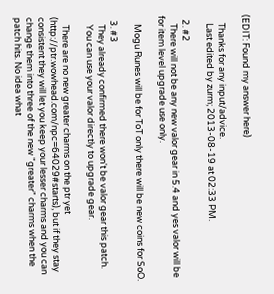(EDIT: Found my answer here)

    Thanks for any input/advice.
    Last edited by zurm; 2013-08-19 at 02:33 PM.

  2. #2
    There will not be any new valor gear in 5.4 and yes valor will be for item level upgrade use only.

    Mogu Runes will be for ToT only there will be new coins for SoO.

  3. #3
    They already confirmed there won't be valor gear this patch.
    You can use your valor directly to upgrade gear.

    There are no new greater charms on the ptr yet (http://ptr.wowhead.com/npc=64029#starts), but if they stay consistent they will let you keep your lesser charms and you can change them into three of the new "greater" charms when the patch hits. No idea what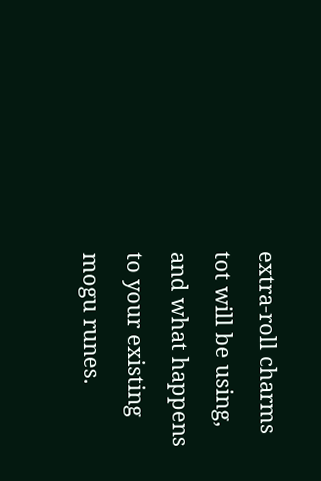extra-roll charms tot will be using, and what happens to your existing mogu runes.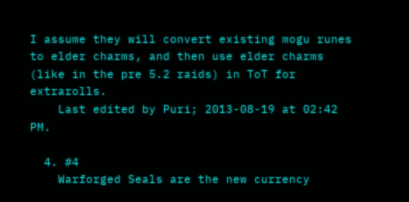I assume they will convert existing mogu runes to elder charms, and then use elder charms (like in the pre 5.2 raids) in ToT for extrarolls.
    Last edited by Puri; 2013-08-19 at 02:42 PM.

  4. #4
    Warforged Seals are the new currency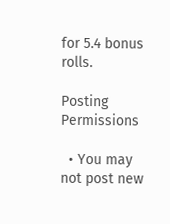for 5.4 bonus rolls.

Posting Permissions

  • You may not post new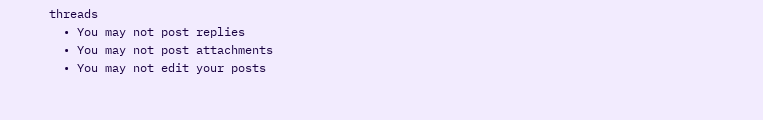threads
  • You may not post replies
  • You may not post attachments
  • You may not edit your posts